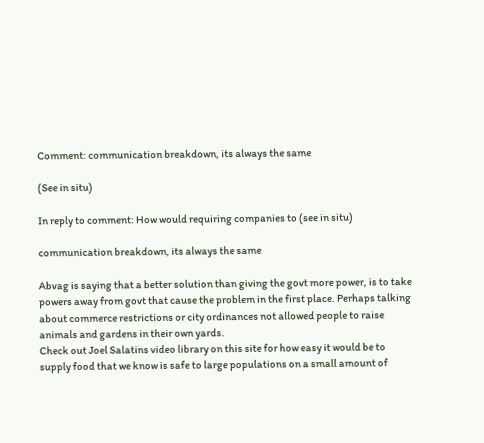Comment: communication breakdown, its always the same

(See in situ)

In reply to comment: How would requiring companies to (see in situ)

communication breakdown, its always the same

Abvag is saying that a better solution than giving the govt more power, is to take powers away from govt that cause the problem in the first place. Perhaps talking about commerce restrictions or city ordinances not allowed people to raise animals and gardens in their own yards.
Check out Joel Salatins video library on this site for how easy it would be to supply food that we know is safe to large populations on a small amount of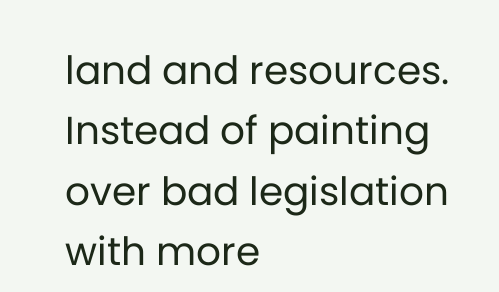land and resources. Instead of painting over bad legislation with more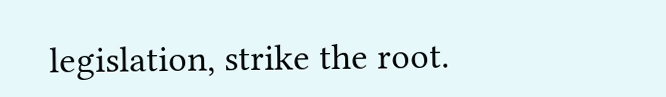legislation, strike the root.